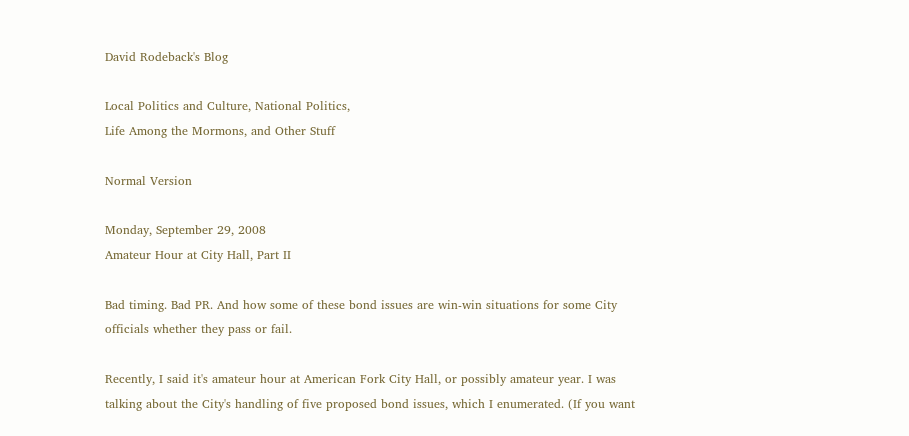David Rodeback's Blog

Local Politics and Culture, National Politics,
Life Among the Mormons, and Other Stuff

Normal Version

Monday, September 29, 2008
Amateur Hour at City Hall, Part II

Bad timing. Bad PR. And how some of these bond issues are win-win situations for some City officials whether they pass or fail.

Recently, I said it's amateur hour at American Fork City Hall, or possibly amateur year. I was talking about the City's handling of five proposed bond issues, which I enumerated. (If you want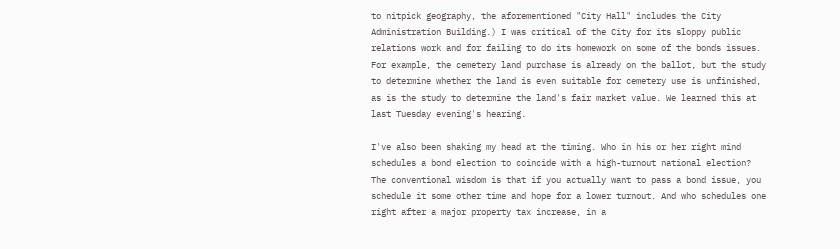to nitpick geography, the aforementioned "City Hall" includes the City Administration Building.) I was critical of the City for its sloppy public relations work and for failing to do its homework on some of the bonds issues. For example, the cemetery land purchase is already on the ballot, but the study to determine whether the land is even suitable for cemetery use is unfinished, as is the study to determine the land's fair market value. We learned this at last Tuesday evening's hearing.

I've also been shaking my head at the timing. Who in his or her right mind schedules a bond election to coincide with a high-turnout national election? The conventional wisdom is that if you actually want to pass a bond issue, you schedule it some other time and hope for a lower turnout. And who schedules one right after a major property tax increase, in a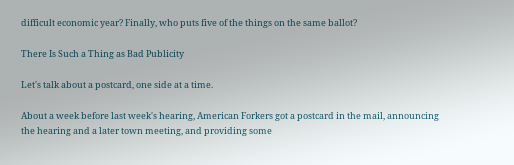difficult economic year? Finally, who puts five of the things on the same ballot?

There Is Such a Thing as Bad Publicity

Let's talk about a postcard, one side at a time.

About a week before last week's hearing, American Forkers got a postcard in the mail, announcing the hearing and a later town meeting, and providing some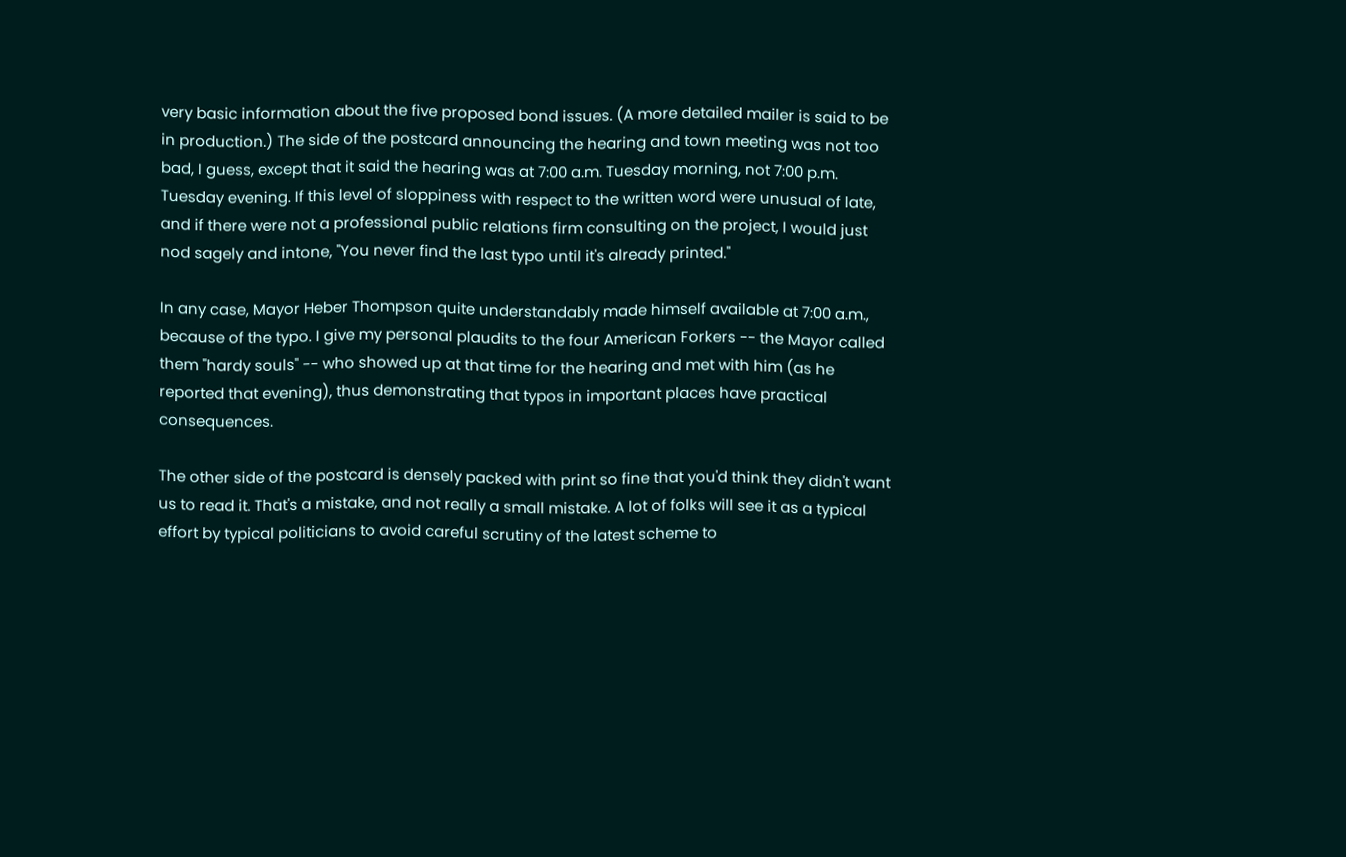very basic information about the five proposed bond issues. (A more detailed mailer is said to be in production.) The side of the postcard announcing the hearing and town meeting was not too bad, I guess, except that it said the hearing was at 7:00 a.m. Tuesday morning, not 7:00 p.m. Tuesday evening. If this level of sloppiness with respect to the written word were unusual of late, and if there were not a professional public relations firm consulting on the project, I would just nod sagely and intone, "You never find the last typo until it's already printed."

In any case, Mayor Heber Thompson quite understandably made himself available at 7:00 a.m., because of the typo. I give my personal plaudits to the four American Forkers -- the Mayor called them "hardy souls" -- who showed up at that time for the hearing and met with him (as he reported that evening), thus demonstrating that typos in important places have practical consequences.

The other side of the postcard is densely packed with print so fine that you'd think they didn't want us to read it. That's a mistake, and not really a small mistake. A lot of folks will see it as a typical effort by typical politicians to avoid careful scrutiny of the latest scheme to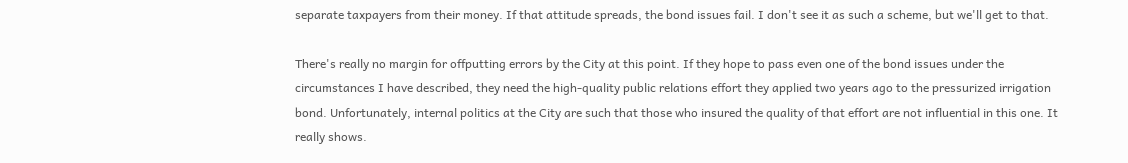separate taxpayers from their money. If that attitude spreads, the bond issues fail. I don't see it as such a scheme, but we'll get to that.

There's really no margin for offputting errors by the City at this point. If they hope to pass even one of the bond issues under the circumstances I have described, they need the high-quality public relations effort they applied two years ago to the pressurized irrigation bond. Unfortunately, internal politics at the City are such that those who insured the quality of that effort are not influential in this one. It really shows.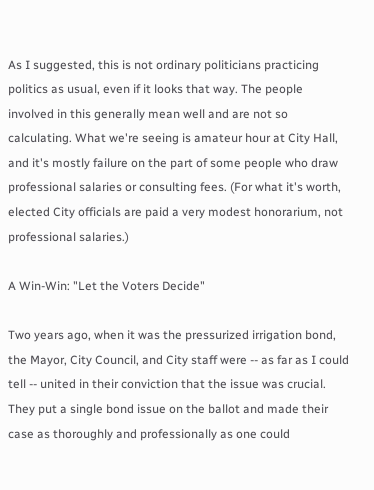As I suggested, this is not ordinary politicians practicing politics as usual, even if it looks that way. The people involved in this generally mean well and are not so calculating. What we're seeing is amateur hour at City Hall, and it's mostly failure on the part of some people who draw professional salaries or consulting fees. (For what it's worth, elected City officials are paid a very modest honorarium, not professional salaries.)

A Win-Win: "Let the Voters Decide"

Two years ago, when it was the pressurized irrigation bond, the Mayor, City Council, and City staff were -- as far as I could tell -- united in their conviction that the issue was crucial. They put a single bond issue on the ballot and made their case as thoroughly and professionally as one could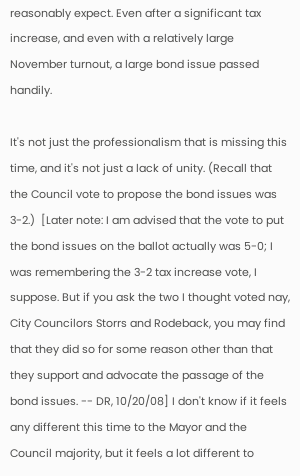reasonably expect. Even after a significant tax increase, and even with a relatively large November turnout, a large bond issue passed handily.

It's not just the professionalism that is missing this time, and it's not just a lack of unity. (Recall that the Council vote to propose the bond issues was 3-2.)  [Later note: I am advised that the vote to put the bond issues on the ballot actually was 5-0; I was remembering the 3-2 tax increase vote, I suppose. But if you ask the two I thought voted nay, City Councilors Storrs and Rodeback, you may find that they did so for some reason other than that they support and advocate the passage of the bond issues. -- DR, 10/20/08] I don't know if it feels any different this time to the Mayor and the Council majority, but it feels a lot different to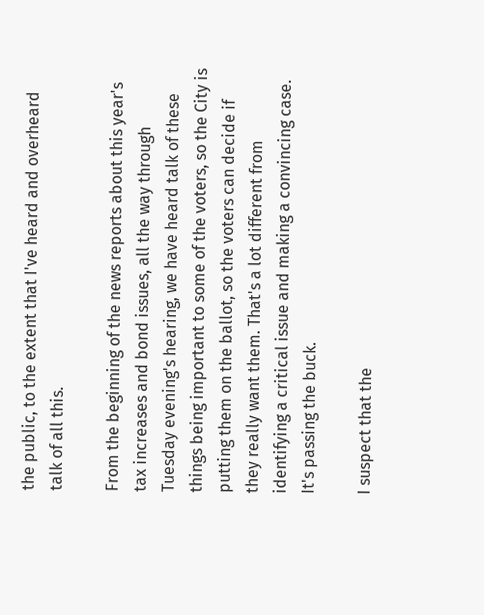the public, to the extent that I've heard and overheard talk of all this.

From the beginning of the news reports about this year's tax increases and bond issues, all the way through Tuesday evening's hearing, we have heard talk of these things being important to some of the voters, so the City is putting them on the ballot, so the voters can decide if they really want them. That's a lot different from identifying a critical issue and making a convincing case. It's passing the buck.

I suspect that the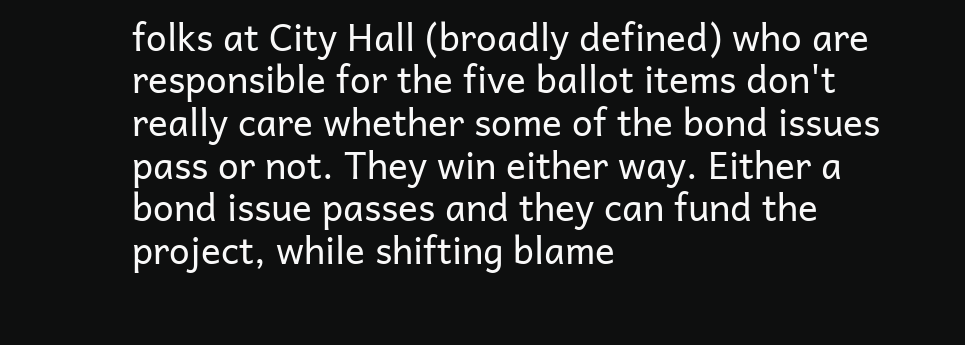folks at City Hall (broadly defined) who are responsible for the five ballot items don't really care whether some of the bond issues pass or not. They win either way. Either a bond issue passes and they can fund the project, while shifting blame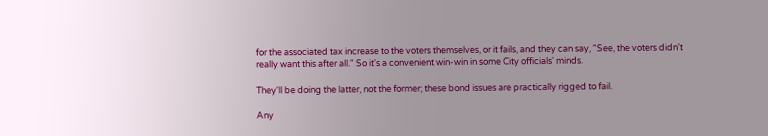for the associated tax increase to the voters themselves, or it fails, and they can say, "See, the voters didn't really want this after all." So it's a convenient win-win in some City officials' minds.

They'll be doing the latter, not the former; these bond issues are practically rigged to fail.

Any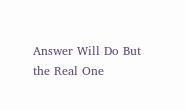Answer Will Do But the Real One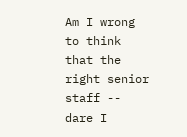Am I wrong to think that the right senior staff -- dare I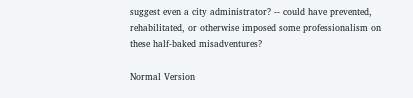suggest even a city administrator? -- could have prevented, rehabilitated, or otherwise imposed some professionalism on these half-baked misadventures?

Normal Version